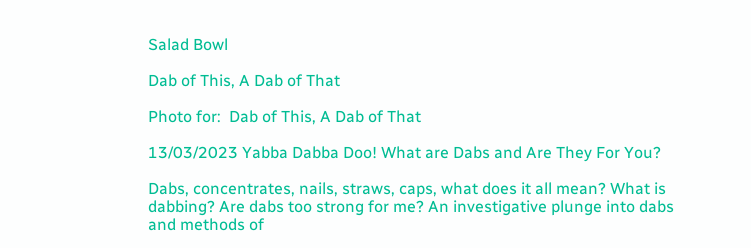Salad Bowl

Dab of This, A Dab of That

Photo for:  Dab of This, A Dab of That

13/03/2023 Yabba Dabba Doo! What are Dabs and Are They For You?

Dabs, concentrates, nails, straws, caps, what does it all mean? What is dabbing? Are dabs too strong for me? An investigative plunge into dabs and methods of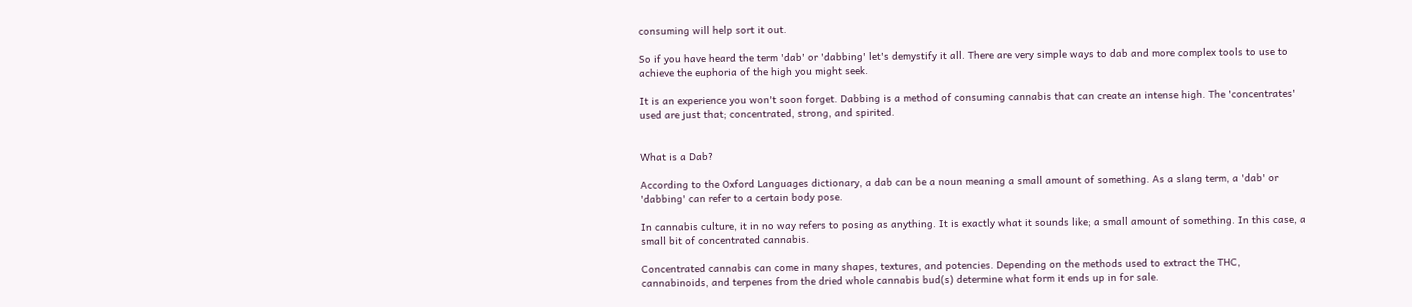consuming will help sort it out.

So if you have heard the term 'dab' or 'dabbing' let's demystify it all. There are very simple ways to dab and more complex tools to use to achieve the euphoria of the high you might seek.

It is an experience you won't soon forget. Dabbing is a method of consuming cannabis that can create an intense high. The 'concentrates' used are just that; concentrated, strong, and spirited.


What is a Dab?

According to the Oxford Languages dictionary, a dab can be a noun meaning a small amount of something. As a slang term, a 'dab' or 'dabbing' can refer to a certain body pose.

In cannabis culture, it in no way refers to posing as anything. It is exactly what it sounds like; a small amount of something. In this case, a small bit of concentrated cannabis.

Concentrated cannabis can come in many shapes, textures, and potencies. Depending on the methods used to extract the THC, cannabinoids, and terpenes from the dried whole cannabis bud(s) determine what form it ends up in for sale.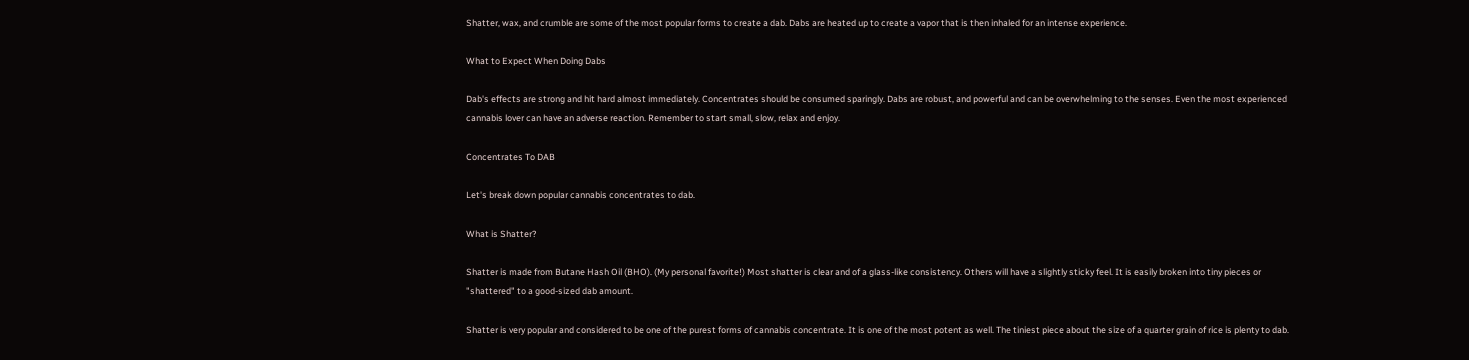Shatter, wax, and crumble are some of the most popular forms to create a dab. Dabs are heated up to create a vapor that is then inhaled for an intense experience.

What to Expect When Doing Dabs

Dab's effects are strong and hit hard almost immediately. Concentrates should be consumed sparingly. Dabs are robust, and powerful and can be overwhelming to the senses. Even the most experienced cannabis lover can have an adverse reaction. Remember to start small, slow, relax and enjoy.

Concentrates To DAB

Let's break down popular cannabis concentrates to dab.

What is Shatter?

Shatter is made from Butane Hash Oil (BHO). (My personal favorite!) Most shatter is clear and of a glass-like consistency. Others will have a slightly sticky feel. It is easily broken into tiny pieces or "shattered" to a good-sized dab amount.

Shatter is very popular and considered to be one of the purest forms of cannabis concentrate. It is one of the most potent as well. The tiniest piece about the size of a quarter grain of rice is plenty to dab.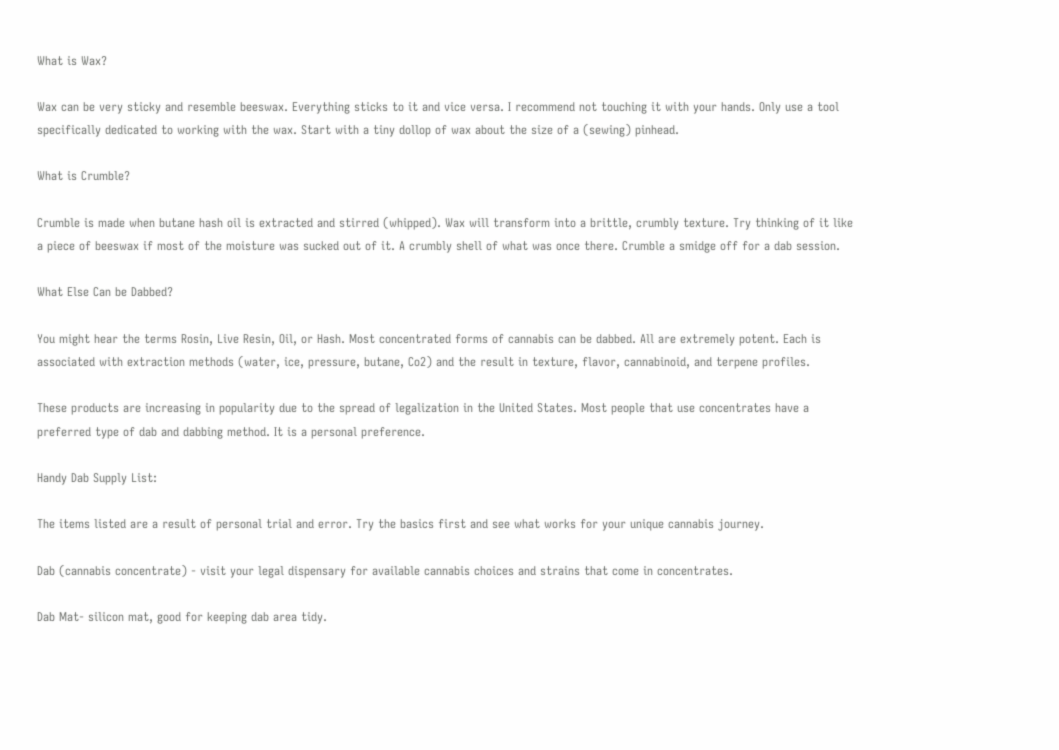What is Wax?

Wax can be very sticky and resemble beeswax. Everything sticks to it and vice versa. I recommend not touching it with your hands. Only use a tool specifically dedicated to working with the wax. Start with a tiny dollop of wax about the size of a (sewing) pinhead.

What is Crumble?

Crumble is made when butane hash oil is extracted and stirred (whipped). Wax will transform into a brittle, crumbly texture. Try thinking of it like a piece of beeswax if most of the moisture was sucked out of it. A crumbly shell of what was once there. Crumble a smidge off for a dab session.

What Else Can be Dabbed?

You might hear the terms Rosin, Live Resin, Oil, or Hash. Most concentrated forms of cannabis can be dabbed. All are extremely potent. Each is associated with extraction methods (water, ice, pressure, butane, Co2) and the result in texture, flavor, cannabinoid, and terpene profiles.

These products are increasing in popularity due to the spread of legalization in the United States. Most people that use concentrates have a preferred type of dab and dabbing method. It is a personal preference.

Handy Dab Supply List:

The items listed are a result of personal trial and error. Try the basics first and see what works for your unique cannabis journey.

Dab (cannabis concentrate) - visit your legal dispensary for available cannabis choices and strains that come in concentrates.

Dab Mat- silicon mat, good for keeping dab area tidy.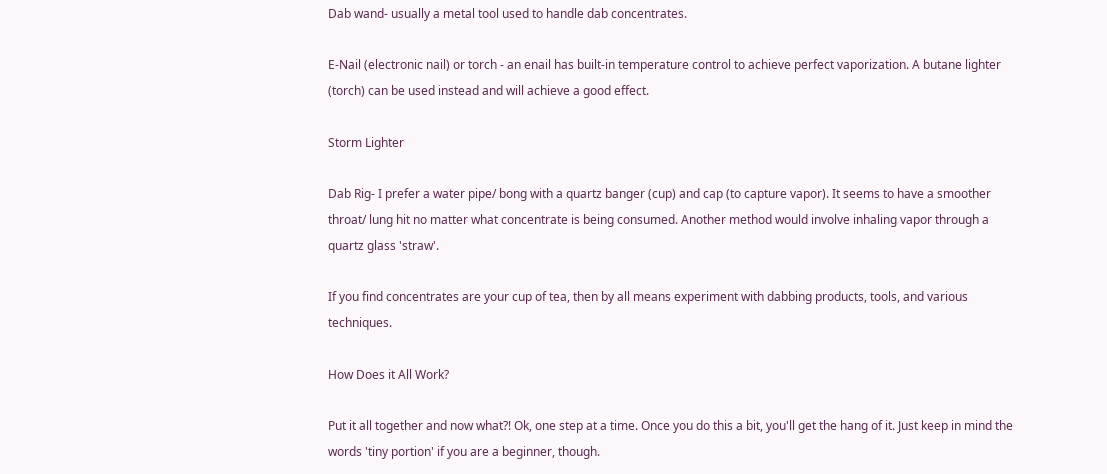Dab wand- usually a metal tool used to handle dab concentrates.

E-Nail (electronic nail) or torch - an enail has built-in temperature control to achieve perfect vaporization. A butane lighter (torch) can be used instead and will achieve a good effect.

Storm Lighter

Dab Rig- I prefer a water pipe/ bong with a quartz banger (cup) and cap (to capture vapor). It seems to have a smoother throat/ lung hit no matter what concentrate is being consumed. Another method would involve inhaling vapor through a quartz glass 'straw'.

If you find concentrates are your cup of tea, then by all means experiment with dabbing products, tools, and various techniques.

How Does it All Work?

Put it all together and now what?! Ok, one step at a time. Once you do this a bit, you'll get the hang of it. Just keep in mind the words 'tiny portion' if you are a beginner, though.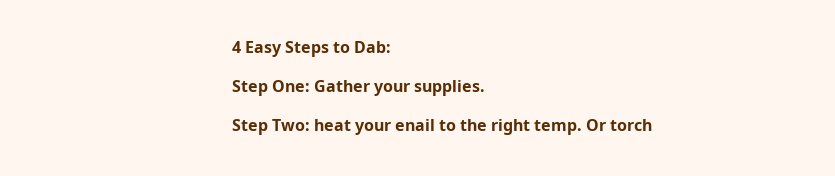4 Easy Steps to Dab:

Step One: Gather your supplies.

Step Two: heat your enail to the right temp. Or torch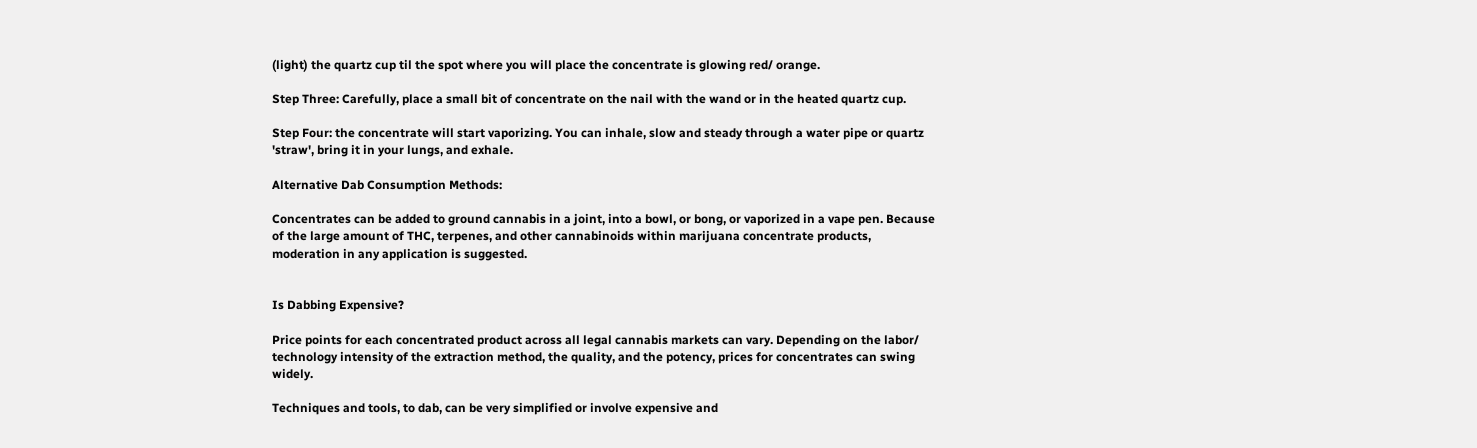(light) the quartz cup til the spot where you will place the concentrate is glowing red/ orange.

Step Three: Carefully, place a small bit of concentrate on the nail with the wand or in the heated quartz cup.

Step Four: the concentrate will start vaporizing. You can inhale, slow and steady through a water pipe or quartz 'straw', bring it in your lungs, and exhale.

Alternative Dab Consumption Methods:

Concentrates can be added to ground cannabis in a joint, into a bowl, or bong, or vaporized in a vape pen. Because of the large amount of THC, terpenes, and other cannabinoids within marijuana concentrate products, moderation in any application is suggested.


Is Dabbing Expensive?

Price points for each concentrated product across all legal cannabis markets can vary. Depending on the labor/ technology intensity of the extraction method, the quality, and the potency, prices for concentrates can swing widely.

Techniques and tools, to dab, can be very simplified or involve expensive and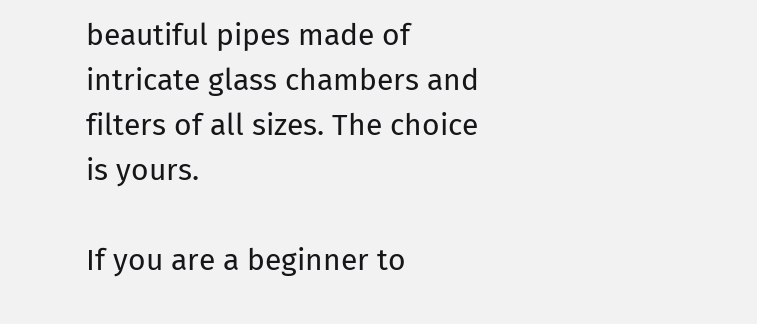beautiful pipes made of intricate glass chambers and filters of all sizes. The choice is yours.

If you are a beginner to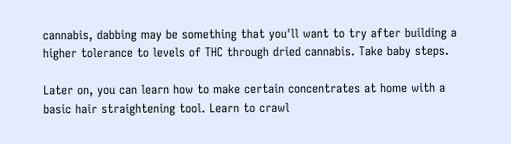cannabis, dabbing may be something that you'll want to try after building a higher tolerance to levels of THC through dried cannabis. Take baby steps.

Later on, you can learn how to make certain concentrates at home with a basic hair straightening tool. Learn to crawl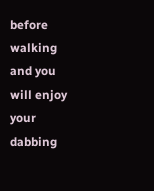before walking and you will enjoy your dabbing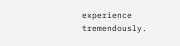experience tremendously.